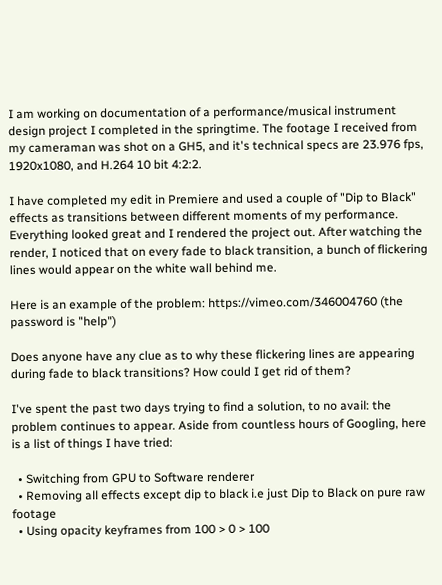I am working on documentation of a performance/musical instrument design project I completed in the springtime. The footage I received from my cameraman was shot on a GH5, and it's technical specs are 23.976 fps, 1920x1080, and H.264 10 bit 4:2:2.

I have completed my edit in Premiere and used a couple of "Dip to Black" effects as transitions between different moments of my performance. Everything looked great and I rendered the project out. After watching the render, I noticed that on every fade to black transition, a bunch of flickering lines would appear on the white wall behind me.

Here is an example of the problem: https://vimeo.com/346004760 (the password is "help")

Does anyone have any clue as to why these flickering lines are appearing during fade to black transitions? How could I get rid of them?

I've spent the past two days trying to find a solution, to no avail: the problem continues to appear. Aside from countless hours of Googling, here is a list of things I have tried:

  • Switching from GPU to Software renderer
  • Removing all effects except dip to black i.e just Dip to Black on pure raw footage
  • Using opacity keyframes from 100 > 0 > 100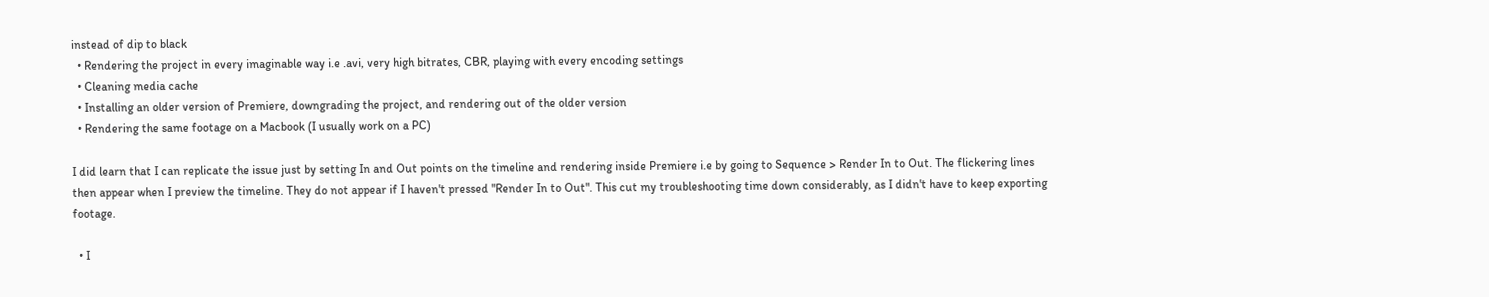instead of dip to black
  • Rendering the project in every imaginable way i.e .avi, very high bitrates, CBR, playing with every encoding settings
  • Cleaning media cache
  • Installing an older version of Premiere, downgrading the project, and rendering out of the older version
  • Rendering the same footage on a Macbook (I usually work on a PC)

I did learn that I can replicate the issue just by setting In and Out points on the timeline and rendering inside Premiere i.e by going to Sequence > Render In to Out. The flickering lines then appear when I preview the timeline. They do not appear if I haven't pressed "Render In to Out". This cut my troubleshooting time down considerably, as I didn't have to keep exporting footage.

  • I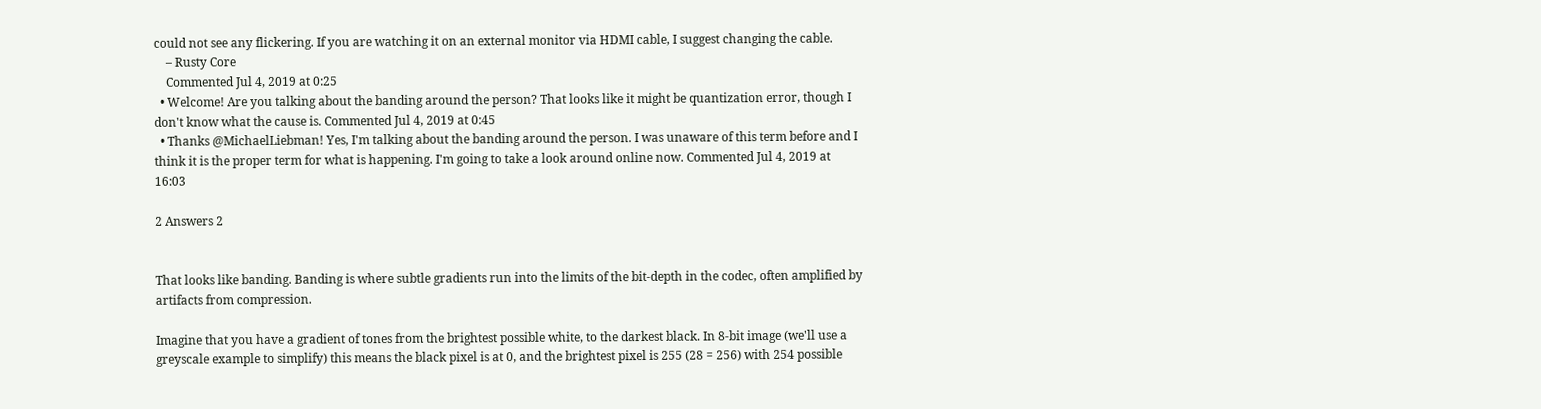could not see any flickering. If you are watching it on an external monitor via HDMI cable, I suggest changing the cable.
    – Rusty Core
    Commented Jul 4, 2019 at 0:25
  • Welcome! Are you talking about the banding around the person? That looks like it might be quantization error, though I don't know what the cause is. Commented Jul 4, 2019 at 0:45
  • Thanks @MichaelLiebman! Yes, I'm talking about the banding around the person. I was unaware of this term before and I think it is the proper term for what is happening. I'm going to take a look around online now. Commented Jul 4, 2019 at 16:03

2 Answers 2


That looks like banding. Banding is where subtle gradients run into the limits of the bit-depth in the codec, often amplified by artifacts from compression.

Imagine that you have a gradient of tones from the brightest possible white, to the darkest black. In 8-bit image (we'll use a greyscale example to simplify) this means the black pixel is at 0, and the brightest pixel is 255 (28 = 256) with 254 possible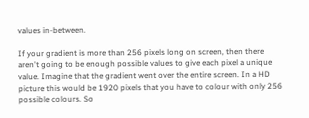values in-between.

If your gradient is more than 256 pixels long on screen, then there aren't going to be enough possible values to give each pixel a unique value. Imagine that the gradient went over the entire screen. In a HD picture this would be 1920 pixels that you have to colour with only 256 possible colours. So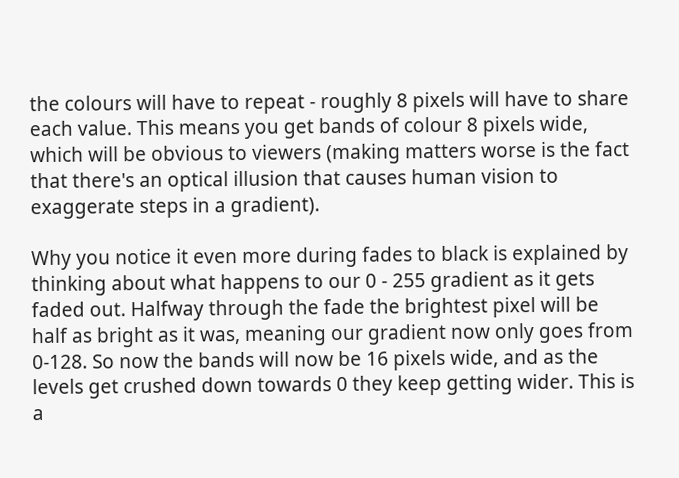the colours will have to repeat - roughly 8 pixels will have to share each value. This means you get bands of colour 8 pixels wide, which will be obvious to viewers (making matters worse is the fact that there's an optical illusion that causes human vision to exaggerate steps in a gradient).

Why you notice it even more during fades to black is explained by thinking about what happens to our 0 - 255 gradient as it gets faded out. Halfway through the fade the brightest pixel will be half as bright as it was, meaning our gradient now only goes from 0-128. So now the bands will now be 16 pixels wide, and as the levels get crushed down towards 0 they keep getting wider. This is a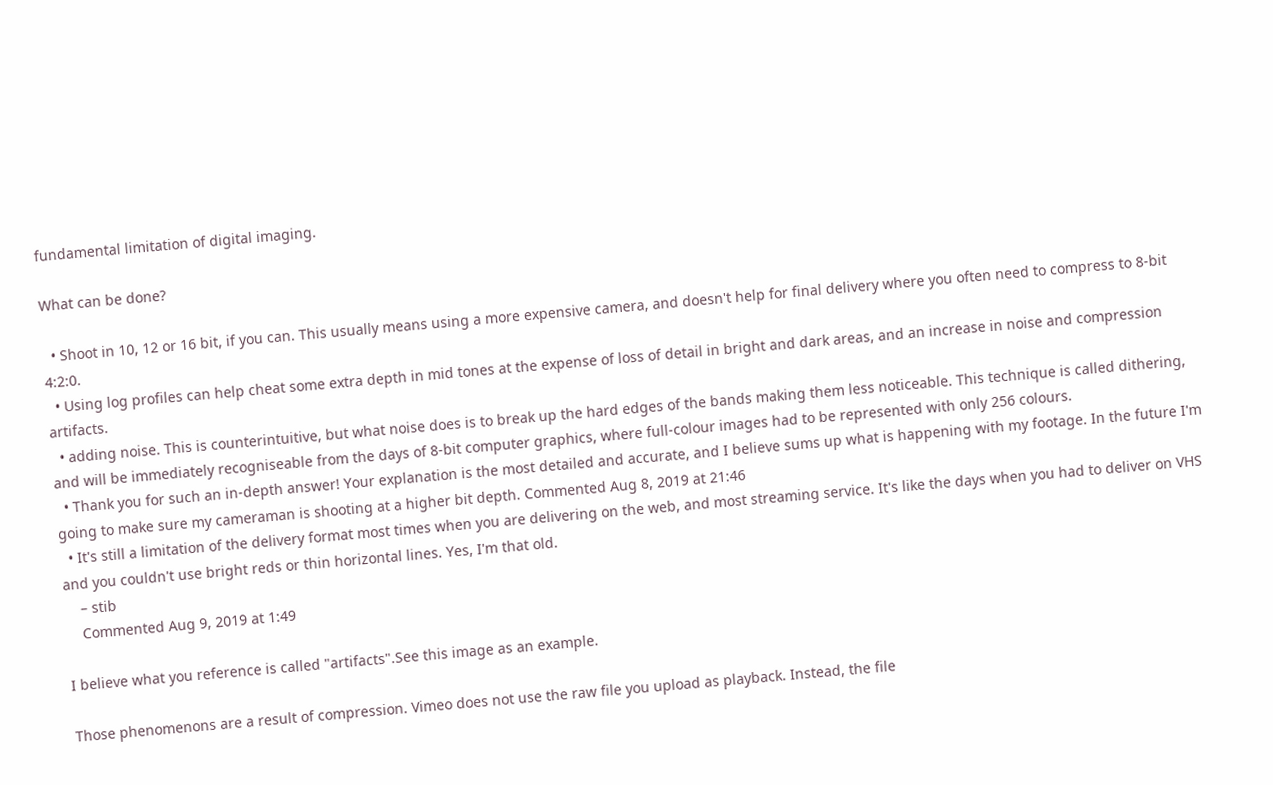fundamental limitation of digital imaging.

What can be done?

  • Shoot in 10, 12 or 16 bit, if you can. This usually means using a more expensive camera, and doesn't help for final delivery where you often need to compress to 8-bit 4:2:0.
  • Using log profiles can help cheat some extra depth in mid tones at the expense of loss of detail in bright and dark areas, and an increase in noise and compression artifacts.
  • adding noise. This is counterintuitive, but what noise does is to break up the hard edges of the bands making them less noticeable. This technique is called dithering, and will be immediately recogniseable from the days of 8-bit computer graphics, where full-colour images had to be represented with only 256 colours.
  • Thank you for such an in-depth answer! Your explanation is the most detailed and accurate, and I believe sums up what is happening with my footage. In the future I'm going to make sure my cameraman is shooting at a higher bit depth. Commented Aug 8, 2019 at 21:46
  • It's still a limitation of the delivery format most times when you are delivering on the web, and most streaming service. It's like the days when you had to deliver on VHS and you couldn't use bright reds or thin horizontal lines. Yes, I'm that old.
    – stib
    Commented Aug 9, 2019 at 1:49

I believe what you reference is called "artifacts".See this image as an example.

Those phenomenons are a result of compression. Vimeo does not use the raw file you upload as playback. Instead, the file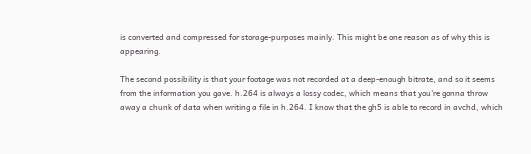is converted and compressed for storage-purposes mainly. This might be one reason as of why this is appearing.

The second possibility is that your footage was not recorded at a deep-enough bitrate, and so it seems from the information you gave. h.264 is always a lossy codec, which means that you're gonna throw away a chunk of data when writing a file in h.264. I know that the gh5 is able to record in avchd, which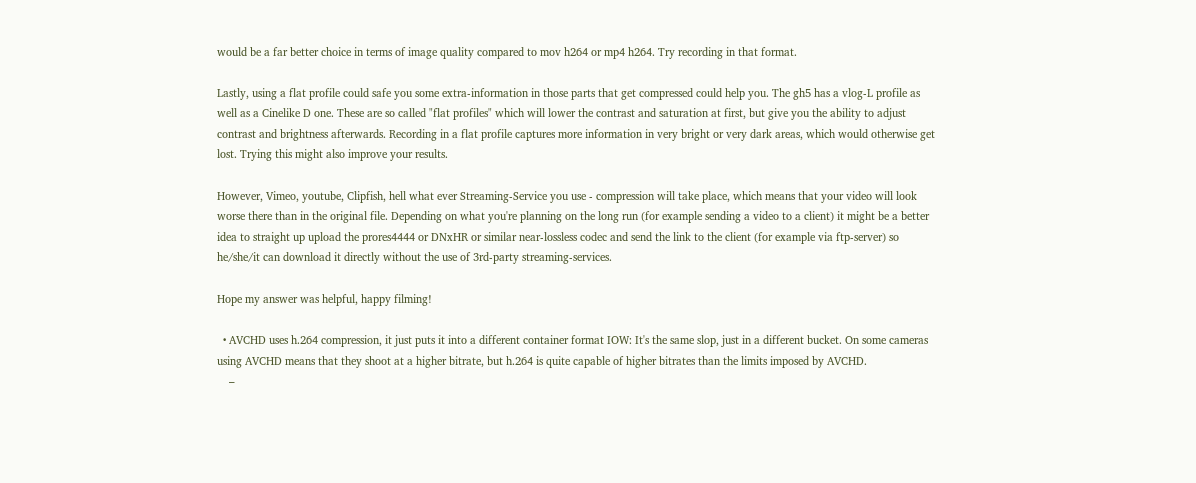would be a far better choice in terms of image quality compared to mov h264 or mp4 h264. Try recording in that format.

Lastly, using a flat profile could safe you some extra-information in those parts that get compressed could help you. The gh5 has a vlog-L profile as well as a Cinelike D one. These are so called "flat profiles" which will lower the contrast and saturation at first, but give you the ability to adjust contrast and brightness afterwards. Recording in a flat profile captures more information in very bright or very dark areas, which would otherwise get lost. Trying this might also improve your results.

However, Vimeo, youtube, Clipfish, hell what ever Streaming-Service you use - compression will take place, which means that your video will look worse there than in the original file. Depending on what you're planning on the long run (for example sending a video to a client) it might be a better idea to straight up upload the prores4444 or DNxHR or similar near-lossless codec and send the link to the client (for example via ftp-server) so he/she/it can download it directly without the use of 3rd-party streaming-services.

Hope my answer was helpful, happy filming!

  • AVCHD uses h.264 compression, it just puts it into a different container format IOW: It's the same slop, just in a different bucket. On some cameras using AVCHD means that they shoot at a higher bitrate, but h.264 is quite capable of higher bitrates than the limits imposed by AVCHD.
    –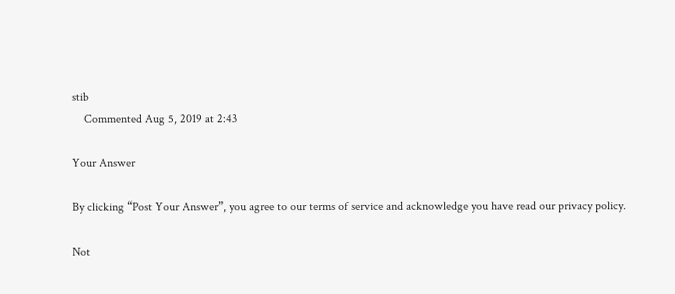stib
    Commented Aug 5, 2019 at 2:43

Your Answer

By clicking “Post Your Answer”, you agree to our terms of service and acknowledge you have read our privacy policy.

Not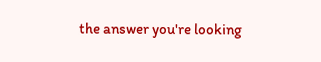the answer you're looking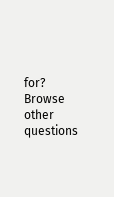for? Browse other questions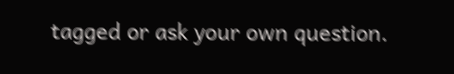tagged or ask your own question.